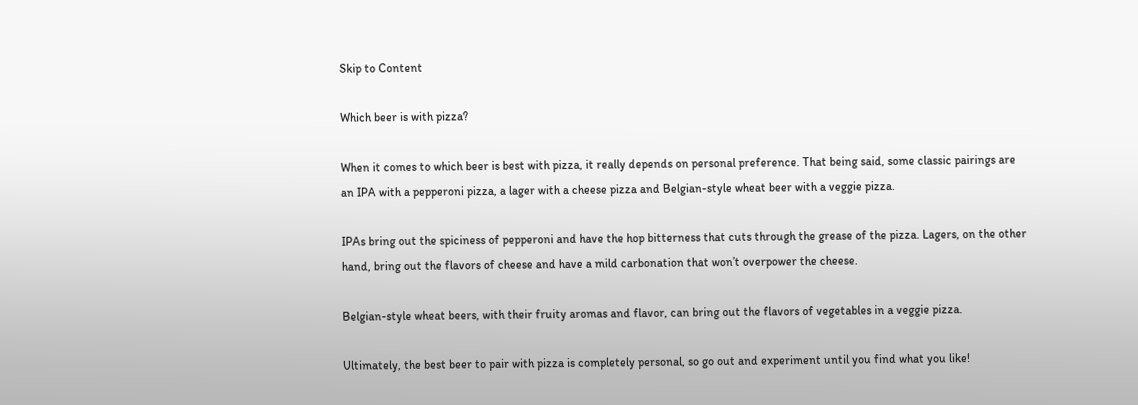Skip to Content

Which beer is with pizza?

When it comes to which beer is best with pizza, it really depends on personal preference. That being said, some classic pairings are an IPA with a pepperoni pizza, a lager with a cheese pizza and Belgian-style wheat beer with a veggie pizza.

IPAs bring out the spiciness of pepperoni and have the hop bitterness that cuts through the grease of the pizza. Lagers, on the other hand, bring out the flavors of cheese and have a mild carbonation that won’t overpower the cheese.

Belgian-style wheat beers, with their fruity aromas and flavor, can bring out the flavors of vegetables in a veggie pizza.

Ultimately, the best beer to pair with pizza is completely personal, so go out and experiment until you find what you like!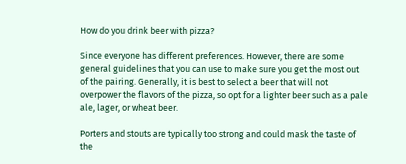How do you drink beer with pizza?

Since everyone has different preferences. However, there are some general guidelines that you can use to make sure you get the most out of the pairing. Generally, it is best to select a beer that will not overpower the flavors of the pizza, so opt for a lighter beer such as a pale ale, lager, or wheat beer.

Porters and stouts are typically too strong and could mask the taste of the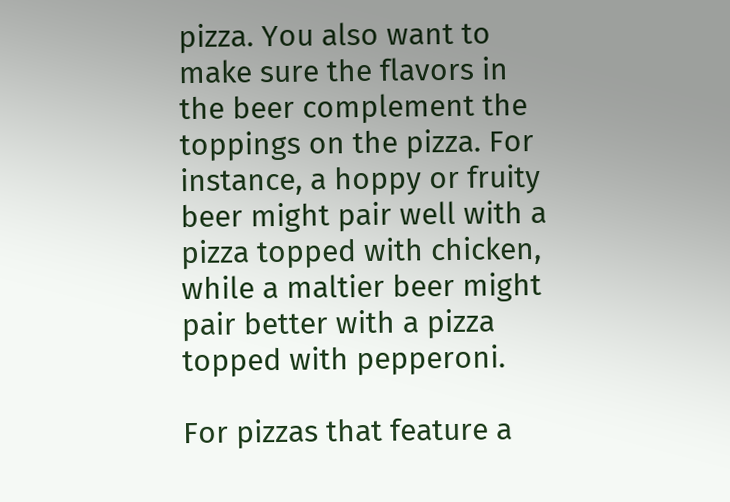pizza. You also want to make sure the flavors in the beer complement the toppings on the pizza. For instance, a hoppy or fruity beer might pair well with a pizza topped with chicken, while a maltier beer might pair better with a pizza topped with pepperoni.

For pizzas that feature a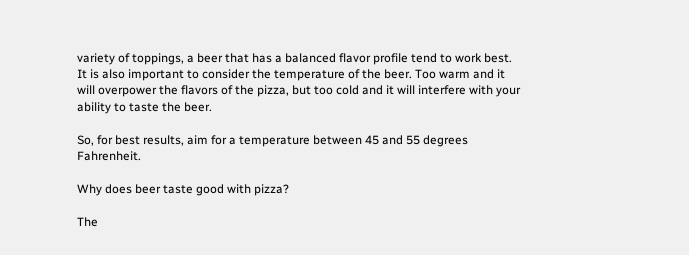variety of toppings, a beer that has a balanced flavor profile tend to work best. It is also important to consider the temperature of the beer. Too warm and it will overpower the flavors of the pizza, but too cold and it will interfere with your ability to taste the beer.

So, for best results, aim for a temperature between 45 and 55 degrees Fahrenheit.

Why does beer taste good with pizza?

The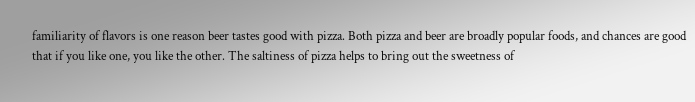familiarity of flavors is one reason beer tastes good with pizza. Both pizza and beer are broadly popular foods, and chances are good that if you like one, you like the other. The saltiness of pizza helps to bring out the sweetness of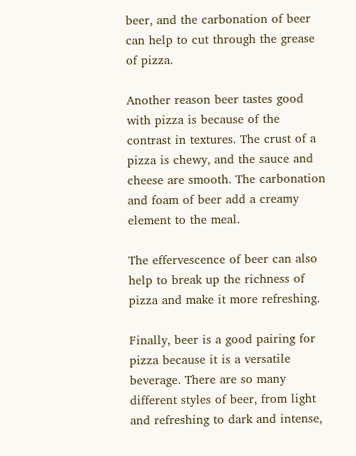beer, and the carbonation of beer can help to cut through the grease of pizza.

Another reason beer tastes good with pizza is because of the contrast in textures. The crust of a pizza is chewy, and the sauce and cheese are smooth. The carbonation and foam of beer add a creamy element to the meal.

The effervescence of beer can also help to break up the richness of pizza and make it more refreshing.

Finally, beer is a good pairing for pizza because it is a versatile beverage. There are so many different styles of beer, from light and refreshing to dark and intense,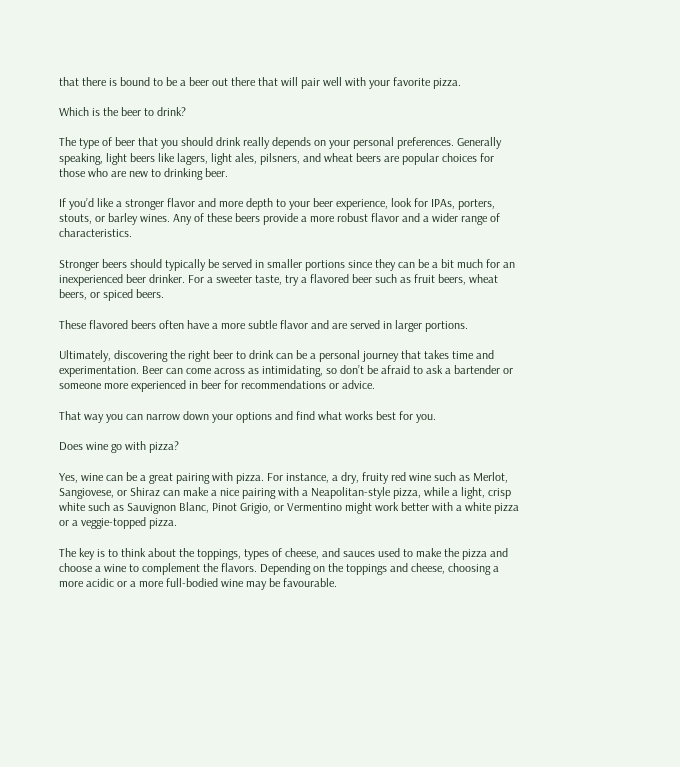that there is bound to be a beer out there that will pair well with your favorite pizza.

Which is the beer to drink?

The type of beer that you should drink really depends on your personal preferences. Generally speaking, light beers like lagers, light ales, pilsners, and wheat beers are popular choices for those who are new to drinking beer.

If you’d like a stronger flavor and more depth to your beer experience, look for IPAs, porters, stouts, or barley wines. Any of these beers provide a more robust flavor and a wider range of characteristics.

Stronger beers should typically be served in smaller portions since they can be a bit much for an inexperienced beer drinker. For a sweeter taste, try a flavored beer such as fruit beers, wheat beers, or spiced beers.

These flavored beers often have a more subtle flavor and are served in larger portions.

Ultimately, discovering the right beer to drink can be a personal journey that takes time and experimentation. Beer can come across as intimidating, so don’t be afraid to ask a bartender or someone more experienced in beer for recommendations or advice.

That way you can narrow down your options and find what works best for you.

Does wine go with pizza?

Yes, wine can be a great pairing with pizza. For instance, a dry, fruity red wine such as Merlot, Sangiovese, or Shiraz can make a nice pairing with a Neapolitan-style pizza, while a light, crisp white such as Sauvignon Blanc, Pinot Grigio, or Vermentino might work better with a white pizza or a veggie-topped pizza.

The key is to think about the toppings, types of cheese, and sauces used to make the pizza and choose a wine to complement the flavors. Depending on the toppings and cheese, choosing a more acidic or a more full-bodied wine may be favourable.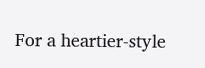For a heartier-style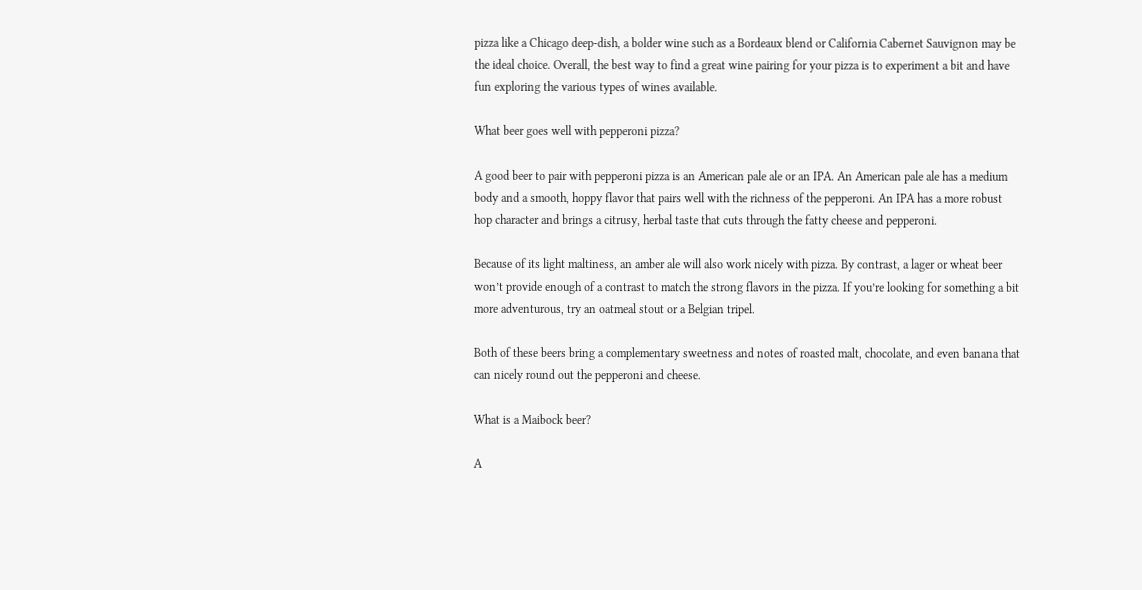pizza like a Chicago deep-dish, a bolder wine such as a Bordeaux blend or California Cabernet Sauvignon may be the ideal choice. Overall, the best way to find a great wine pairing for your pizza is to experiment a bit and have fun exploring the various types of wines available.

What beer goes well with pepperoni pizza?

A good beer to pair with pepperoni pizza is an American pale ale or an IPA. An American pale ale has a medium body and a smooth, hoppy flavor that pairs well with the richness of the pepperoni. An IPA has a more robust hop character and brings a citrusy, herbal taste that cuts through the fatty cheese and pepperoni.

Because of its light maltiness, an amber ale will also work nicely with pizza. By contrast, a lager or wheat beer won’t provide enough of a contrast to match the strong flavors in the pizza. If you’re looking for something a bit more adventurous, try an oatmeal stout or a Belgian tripel.

Both of these beers bring a complementary sweetness and notes of roasted malt, chocolate, and even banana that can nicely round out the pepperoni and cheese.

What is a Maibock beer?

A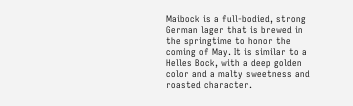Maibock is a full-bodied, strong German lager that is brewed in the springtime to honor the coming of May. It is similar to a Helles Bock, with a deep golden color and a malty sweetness and roasted character.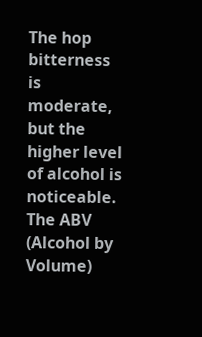The hop bitterness is moderate, but the higher level of alcohol is noticeable. The ABV (Alcohol by Volume)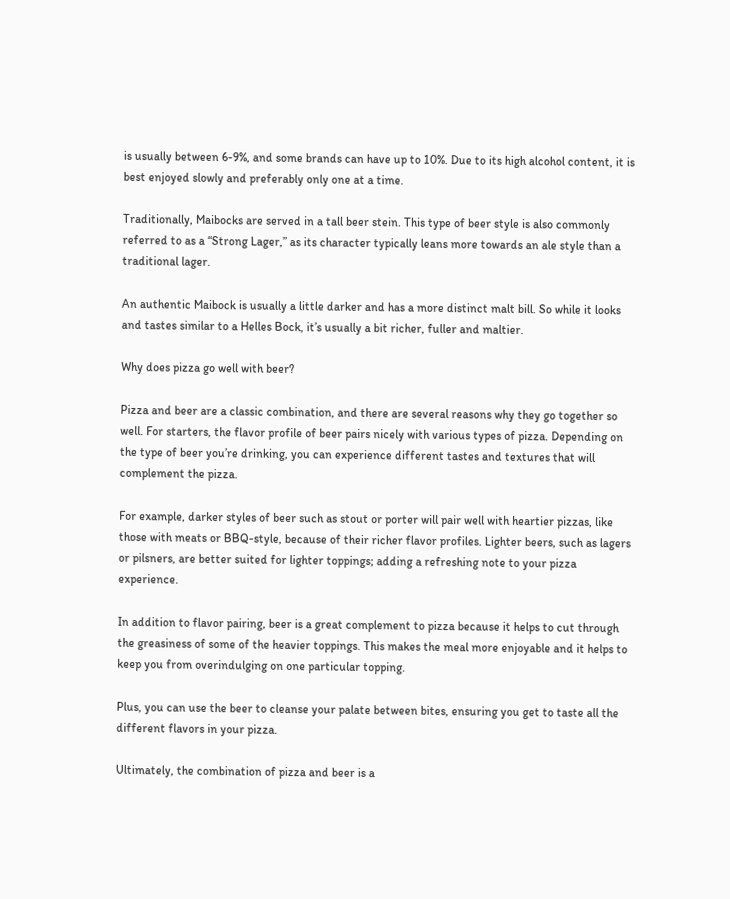is usually between 6-9%, and some brands can have up to 10%. Due to its high alcohol content, it is best enjoyed slowly and preferably only one at a time.

Traditionally, Maibocks are served in a tall beer stein. This type of beer style is also commonly referred to as a “Strong Lager,” as its character typically leans more towards an ale style than a traditional lager.

An authentic Maibock is usually a little darker and has a more distinct malt bill. So while it looks and tastes similar to a Helles Bock, it’s usually a bit richer, fuller and maltier.

Why does pizza go well with beer?

Pizza and beer are a classic combination, and there are several reasons why they go together so well. For starters, the flavor profile of beer pairs nicely with various types of pizza. Depending on the type of beer you’re drinking, you can experience different tastes and textures that will complement the pizza.

For example, darker styles of beer such as stout or porter will pair well with heartier pizzas, like those with meats or BBQ-style, because of their richer flavor profiles. Lighter beers, such as lagers or pilsners, are better suited for lighter toppings; adding a refreshing note to your pizza experience.

In addition to flavor pairing, beer is a great complement to pizza because it helps to cut through the greasiness of some of the heavier toppings. This makes the meal more enjoyable and it helps to keep you from overindulging on one particular topping.

Plus, you can use the beer to cleanse your palate between bites, ensuring you get to taste all the different flavors in your pizza.

Ultimately, the combination of pizza and beer is a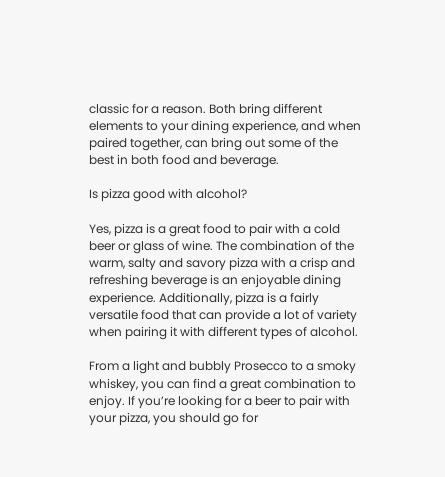classic for a reason. Both bring different elements to your dining experience, and when paired together, can bring out some of the best in both food and beverage.

Is pizza good with alcohol?

Yes, pizza is a great food to pair with a cold beer or glass of wine. The combination of the warm, salty and savory pizza with a crisp and refreshing beverage is an enjoyable dining experience. Additionally, pizza is a fairly versatile food that can provide a lot of variety when pairing it with different types of alcohol.

From a light and bubbly Prosecco to a smoky whiskey, you can find a great combination to enjoy. If you’re looking for a beer to pair with your pizza, you should go for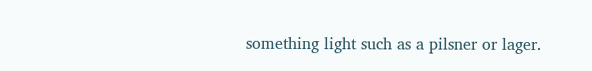something light such as a pilsner or lager.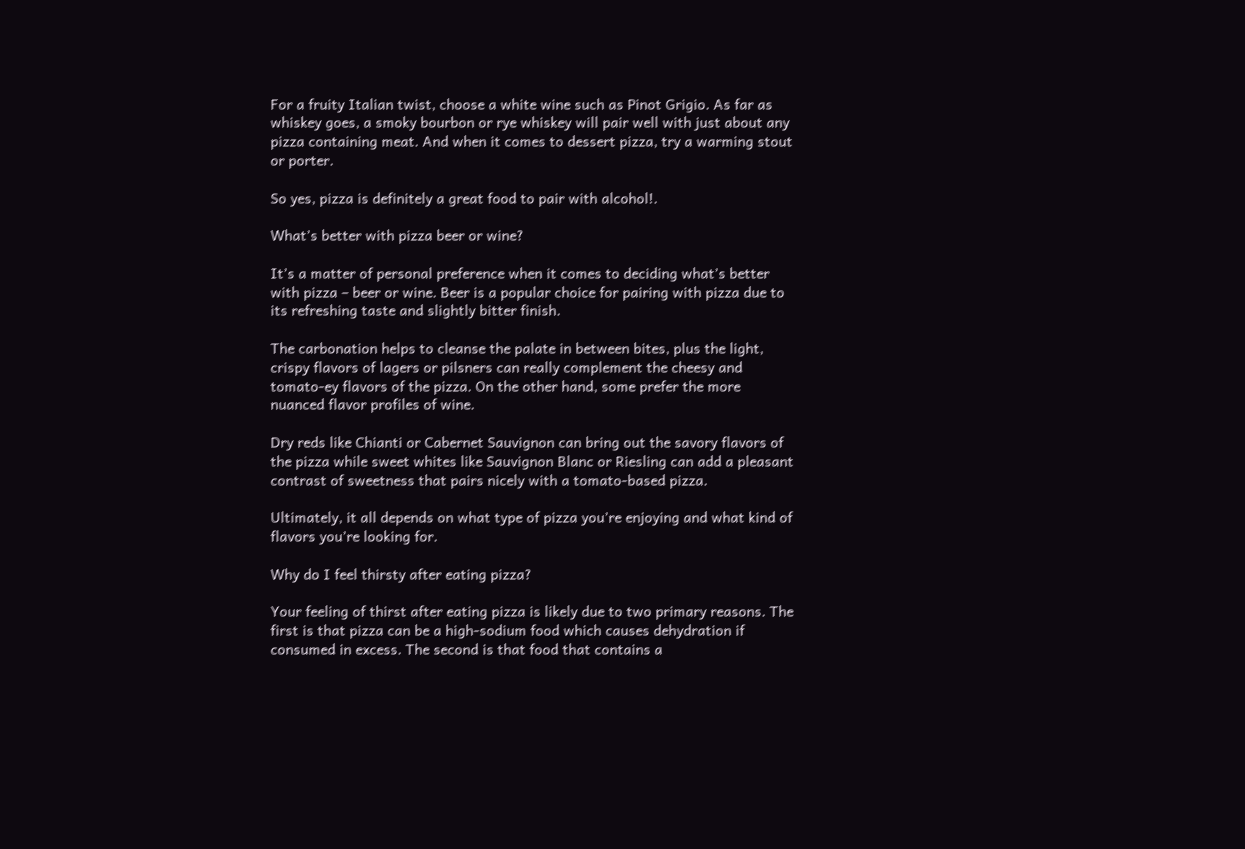For a fruity Italian twist, choose a white wine such as Pinot Grigio. As far as whiskey goes, a smoky bourbon or rye whiskey will pair well with just about any pizza containing meat. And when it comes to dessert pizza, try a warming stout or porter.

So yes, pizza is definitely a great food to pair with alcohol!.

What’s better with pizza beer or wine?

It’s a matter of personal preference when it comes to deciding what’s better with pizza – beer or wine. Beer is a popular choice for pairing with pizza due to its refreshing taste and slightly bitter finish.

The carbonation helps to cleanse the palate in between bites, plus the light, crispy flavors of lagers or pilsners can really complement the cheesy and tomato-ey flavors of the pizza. On the other hand, some prefer the more nuanced flavor profiles of wine.

Dry reds like Chianti or Cabernet Sauvignon can bring out the savory flavors of the pizza while sweet whites like Sauvignon Blanc or Riesling can add a pleasant contrast of sweetness that pairs nicely with a tomato-based pizza.

Ultimately, it all depends on what type of pizza you’re enjoying and what kind of flavors you’re looking for.

Why do I feel thirsty after eating pizza?

Your feeling of thirst after eating pizza is likely due to two primary reasons. The first is that pizza can be a high-sodium food which causes dehydration if consumed in excess. The second is that food that contains a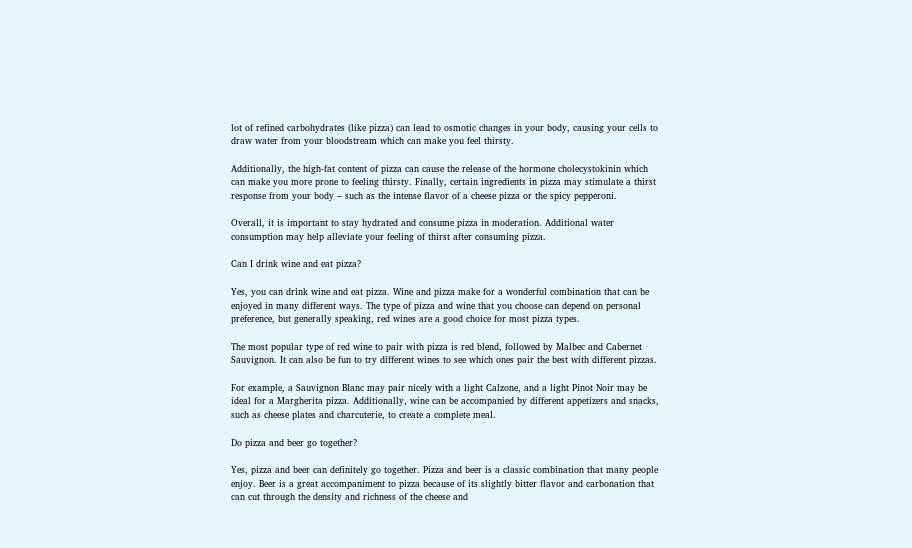lot of refined carbohydrates (like pizza) can lead to osmotic changes in your body, causing your cells to draw water from your bloodstream which can make you feel thirsty.

Additionally, the high-fat content of pizza can cause the release of the hormone cholecystokinin which can make you more prone to feeling thirsty. Finally, certain ingredients in pizza may stimulate a thirst response from your body – such as the intense flavor of a cheese pizza or the spicy pepperoni.

Overall, it is important to stay hydrated and consume pizza in moderation. Additional water consumption may help alleviate your feeling of thirst after consuming pizza.

Can I drink wine and eat pizza?

Yes, you can drink wine and eat pizza. Wine and pizza make for a wonderful combination that can be enjoyed in many different ways. The type of pizza and wine that you choose can depend on personal preference, but generally speaking, red wines are a good choice for most pizza types.

The most popular type of red wine to pair with pizza is red blend, followed by Malbec and Cabernet Sauvignon. It can also be fun to try different wines to see which ones pair the best with different pizzas.

For example, a Sauvignon Blanc may pair nicely with a light Calzone, and a light Pinot Noir may be ideal for a Margherita pizza. Additionally, wine can be accompanied by different appetizers and snacks, such as cheese plates and charcuterie, to create a complete meal.

Do pizza and beer go together?

Yes, pizza and beer can definitely go together. Pizza and beer is a classic combination that many people enjoy. Beer is a great accompaniment to pizza because of its slightly bitter flavor and carbonation that can cut through the density and richness of the cheese and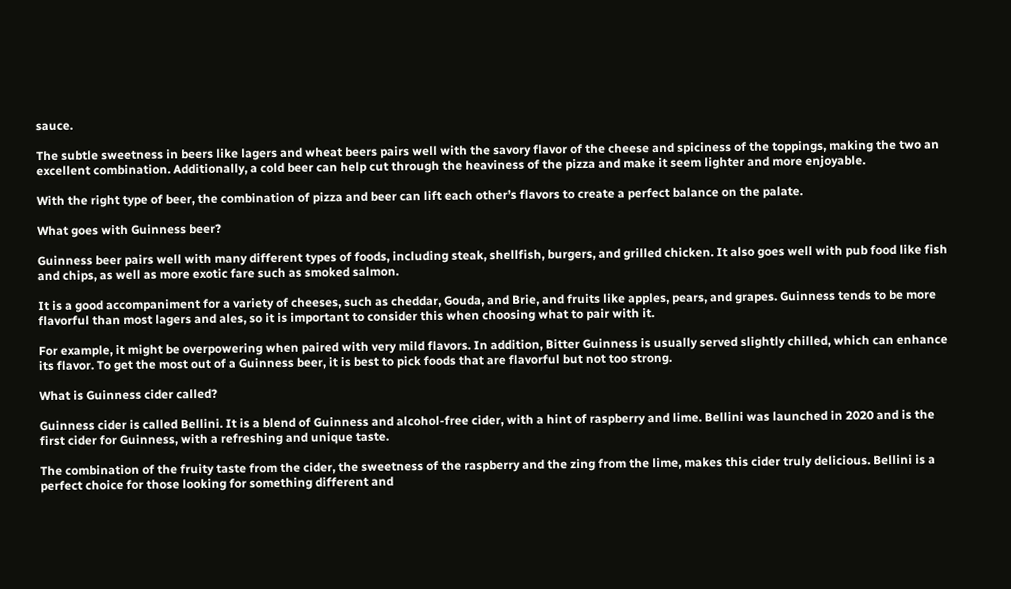sauce.

The subtle sweetness in beers like lagers and wheat beers pairs well with the savory flavor of the cheese and spiciness of the toppings, making the two an excellent combination. Additionally, a cold beer can help cut through the heaviness of the pizza and make it seem lighter and more enjoyable.

With the right type of beer, the combination of pizza and beer can lift each other’s flavors to create a perfect balance on the palate.

What goes with Guinness beer?

Guinness beer pairs well with many different types of foods, including steak, shellfish, burgers, and grilled chicken. It also goes well with pub food like fish and chips, as well as more exotic fare such as smoked salmon.

It is a good accompaniment for a variety of cheeses, such as cheddar, Gouda, and Brie, and fruits like apples, pears, and grapes. Guinness tends to be more flavorful than most lagers and ales, so it is important to consider this when choosing what to pair with it.

For example, it might be overpowering when paired with very mild flavors. In addition, Bitter Guinness is usually served slightly chilled, which can enhance its flavor. To get the most out of a Guinness beer, it is best to pick foods that are flavorful but not too strong.

What is Guinness cider called?

Guinness cider is called Bellini. It is a blend of Guinness and alcohol-free cider, with a hint of raspberry and lime. Bellini was launched in 2020 and is the first cider for Guinness, with a refreshing and unique taste.

The combination of the fruity taste from the cider, the sweetness of the raspberry and the zing from the lime, makes this cider truly delicious. Bellini is a perfect choice for those looking for something different and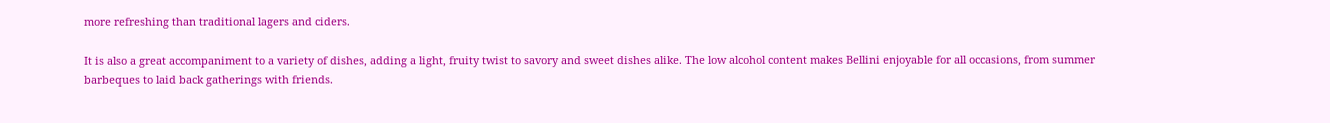more refreshing than traditional lagers and ciders.

It is also a great accompaniment to a variety of dishes, adding a light, fruity twist to savory and sweet dishes alike. The low alcohol content makes Bellini enjoyable for all occasions, from summer barbeques to laid back gatherings with friends.